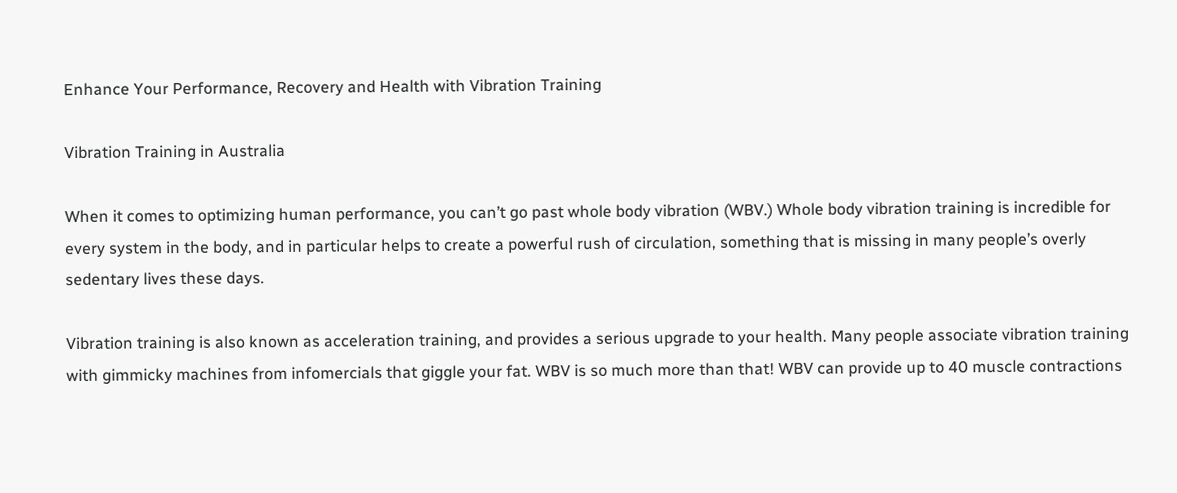Enhance Your Performance, Recovery and Health with Vibration Training

Vibration Training in Australia

When it comes to optimizing human performance, you can’t go past whole body vibration (WBV.) Whole body vibration training is incredible for every system in the body, and in particular helps to create a powerful rush of circulation, something that is missing in many people’s overly sedentary lives these days.

Vibration training is also known as acceleration training, and provides a serious upgrade to your health. Many people associate vibration training with gimmicky machines from infomercials that giggle your fat. WBV is so much more than that! WBV can provide up to 40 muscle contractions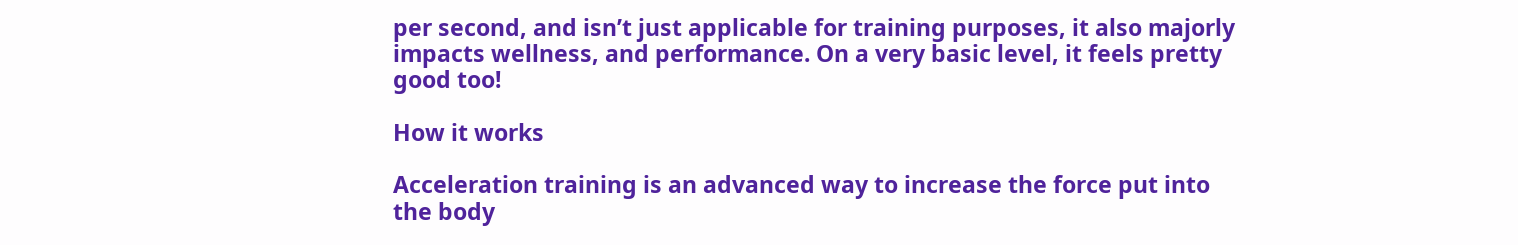per second, and isn’t just applicable for training purposes, it also majorly impacts wellness, and performance. On a very basic level, it feels pretty good too!

How it works

Acceleration training is an advanced way to increase the force put into the body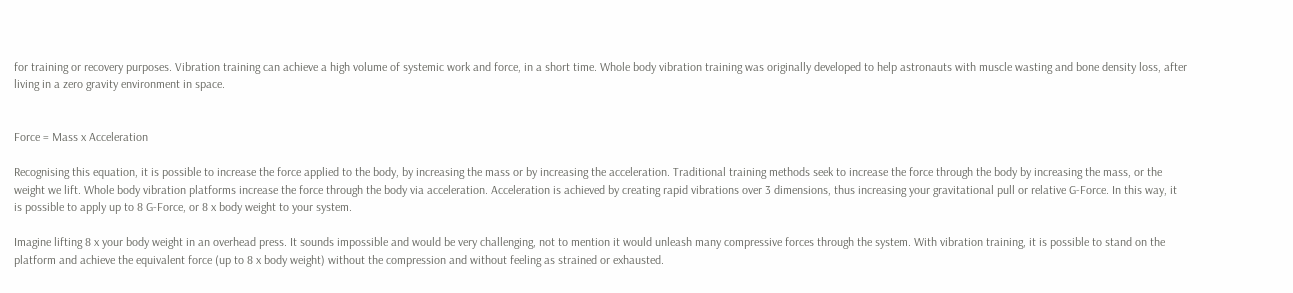for training or recovery purposes. Vibration training can achieve a high volume of systemic work and force, in a short time. Whole body vibration training was originally developed to help astronauts with muscle wasting and bone density loss, after living in a zero gravity environment in space.


Force = Mass x Acceleration

Recognising this equation, it is possible to increase the force applied to the body, by increasing the mass or by increasing the acceleration. Traditional training methods seek to increase the force through the body by increasing the mass, or the weight we lift. Whole body vibration platforms increase the force through the body via acceleration. Acceleration is achieved by creating rapid vibrations over 3 dimensions, thus increasing your gravitational pull or relative G-Force. In this way, it is possible to apply up to 8 G-Force, or 8 x body weight to your system.

Imagine lifting 8 x your body weight in an overhead press. It sounds impossible and would be very challenging, not to mention it would unleash many compressive forces through the system. With vibration training, it is possible to stand on the platform and achieve the equivalent force (up to 8 x body weight) without the compression and without feeling as strained or exhausted.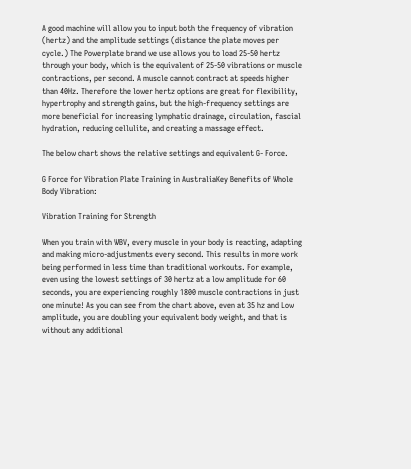A good machine will allow you to input both the frequency of vibration (hertz) and the amplitude settings (distance the plate moves per cycle.) The Powerplate brand we use allows you to load 25-50 hertz through your body, which is the equivalent of 25-50 vibrations or muscle contractions, per second. A muscle cannot contract at speeds higher than 40Hz. Therefore the lower hertz options are great for flexibility, hypertrophy and strength gains, but the high-frequency settings are more beneficial for increasing lymphatic drainage, circulation, fascial hydration, reducing cellulite, and creating a massage effect.

The below chart shows the relative settings and equivalent G- Force.

G Force for Vibration Plate Training in AustraliaKey Benefits of Whole Body Vibration:

Vibration Training for Strength

When you train with WBV, every muscle in your body is reacting, adapting and making micro-adjustments every second. This results in more work being performed in less time than traditional workouts. For example, even using the lowest settings of 30 hertz at a low amplitude for 60 seconds, you are experiencing roughly 1800 muscle contractions in just one minute! As you can see from the chart above, even at 35 hz and Low amplitude, you are doubling your equivalent body weight, and that is without any additional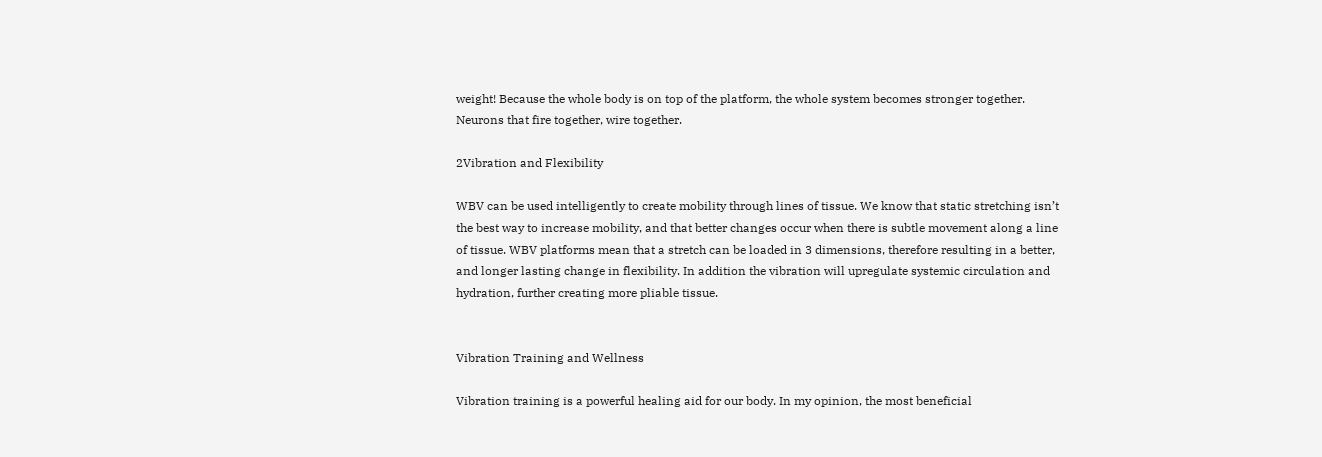weight! Because the whole body is on top of the platform, the whole system becomes stronger together. Neurons that fire together, wire together.

2Vibration and Flexibility

WBV can be used intelligently to create mobility through lines of tissue. We know that static stretching isn’t the best way to increase mobility, and that better changes occur when there is subtle movement along a line of tissue. WBV platforms mean that a stretch can be loaded in 3 dimensions, therefore resulting in a better, and longer lasting change in flexibility. In addition the vibration will upregulate systemic circulation and hydration, further creating more pliable tissue.


Vibration Training and Wellness

Vibration training is a powerful healing aid for our body. In my opinion, the most beneficial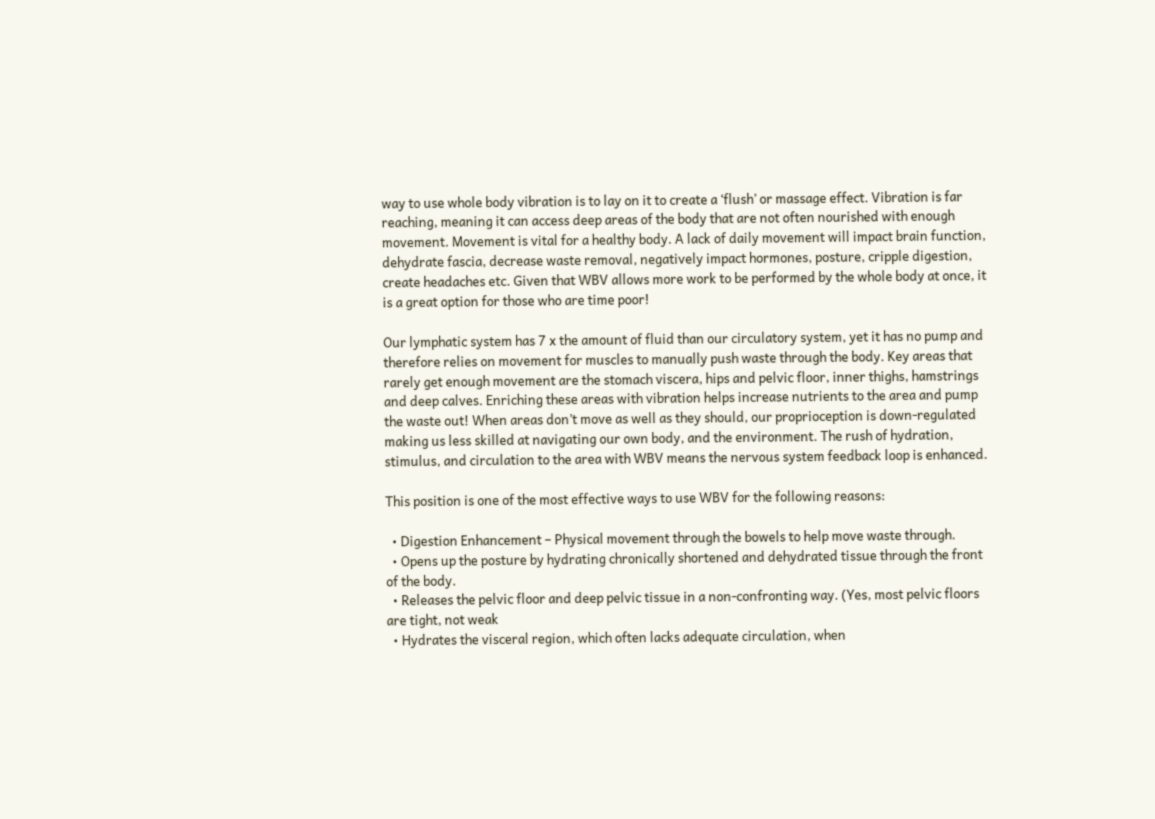way to use whole body vibration is to lay on it to create a ‘flush’ or massage effect. Vibration is far reaching, meaning it can access deep areas of the body that are not often nourished with enough movement. Movement is vital for a healthy body. A lack of daily movement will impact brain function, dehydrate fascia, decrease waste removal, negatively impact hormones, posture, cripple digestion, create headaches etc. Given that WBV allows more work to be performed by the whole body at once, it is a great option for those who are time poor!

Our lymphatic system has 7 x the amount of fluid than our circulatory system, yet it has no pump and therefore relies on movement for muscles to manually push waste through the body. Key areas that rarely get enough movement are the stomach viscera, hips and pelvic floor, inner thighs, hamstrings and deep calves. Enriching these areas with vibration helps increase nutrients to the area and pump the waste out! When areas don’t move as well as they should, our proprioception is down-regulated making us less skilled at navigating our own body, and the environment. The rush of hydration, stimulus, and circulation to the area with WBV means the nervous system feedback loop is enhanced.

This position is one of the most effective ways to use WBV for the following reasons:

  • Digestion Enhancement – Physical movement through the bowels to help move waste through.
  • Opens up the posture by hydrating chronically shortened and dehydrated tissue through the front of the body.
  • Releases the pelvic floor and deep pelvic tissue in a non-confronting way. (Yes, most pelvic floors are tight, not weak
  • Hydrates the visceral region, which often lacks adequate circulation, when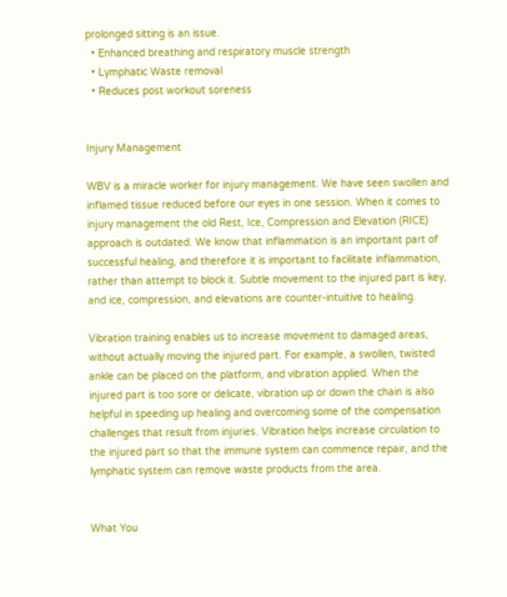prolonged sitting is an issue.
  • Enhanced breathing and respiratory muscle strength
  • Lymphatic Waste removal
  • Reduces post workout soreness


Injury Management

WBV is a miracle worker for injury management. We have seen swollen and inflamed tissue reduced before our eyes in one session. When it comes to injury management the old Rest, Ice, Compression and Elevation (RICE) approach is outdated. We know that inflammation is an important part of successful healing, and therefore it is important to facilitate inflammation, rather than attempt to block it. Subtle movement to the injured part is key, and ice, compression, and elevations are counter-intuitive to healing.

Vibration training enables us to increase movement to damaged areas, without actually moving the injured part. For example, a swollen, twisted ankle can be placed on the platform, and vibration applied. When the injured part is too sore or delicate, vibration up or down the chain is also helpful in speeding up healing and overcoming some of the compensation challenges that result from injuries. Vibration helps increase circulation to the injured part so that the immune system can commence repair, and the lymphatic system can remove waste products from the area.


What You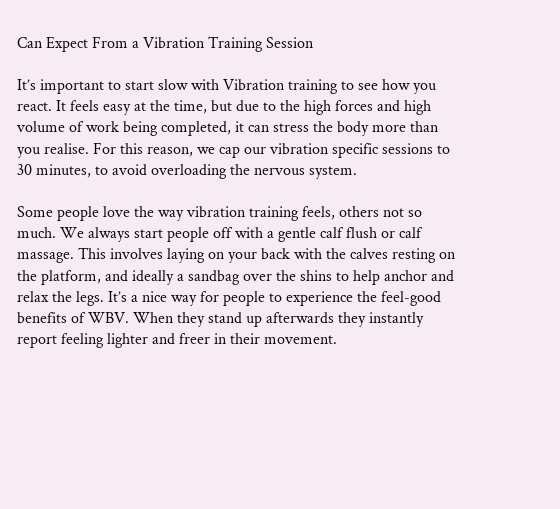Can Expect From a Vibration Training Session

It’s important to start slow with Vibration training to see how you react. It feels easy at the time, but due to the high forces and high volume of work being completed, it can stress the body more than you realise. For this reason, we cap our vibration specific sessions to 30 minutes, to avoid overloading the nervous system.

Some people love the way vibration training feels, others not so much. We always start people off with a gentle calf flush or calf massage. This involves laying on your back with the calves resting on the platform, and ideally a sandbag over the shins to help anchor and relax the legs. It’s a nice way for people to experience the feel-good benefits of WBV. When they stand up afterwards they instantly report feeling lighter and freer in their movement.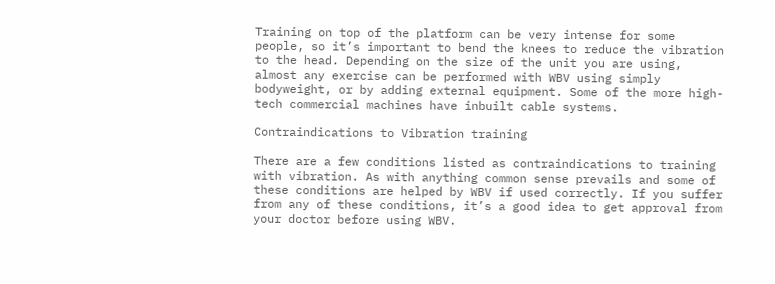Training on top of the platform can be very intense for some people, so it’s important to bend the knees to reduce the vibration to the head. Depending on the size of the unit you are using, almost any exercise can be performed with WBV using simply bodyweight, or by adding external equipment. Some of the more high-tech commercial machines have inbuilt cable systems.

Contraindications to Vibration training

There are a few conditions listed as contraindications to training with vibration. As with anything common sense prevails and some of these conditions are helped by WBV if used correctly. If you suffer from any of these conditions, it’s a good idea to get approval from your doctor before using WBV.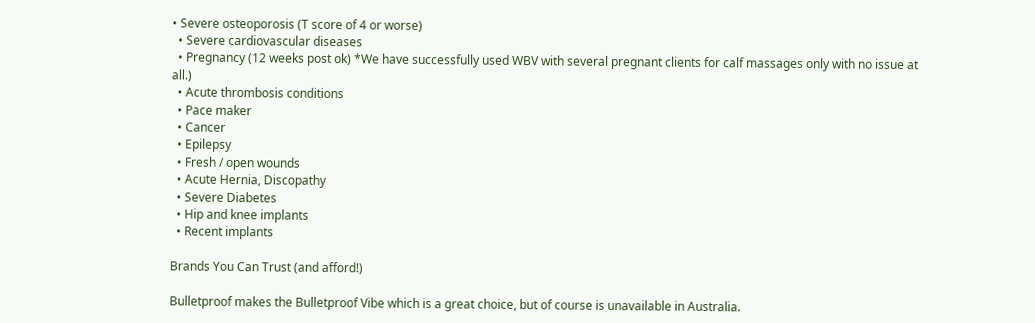• Severe osteoporosis (T score of 4 or worse)
  • Severe cardiovascular diseases
  • Pregnancy (12 weeks post ok) *We have successfully used WBV with several pregnant clients for calf massages only with no issue at all.)
  • Acute thrombosis conditions
  • Pace maker
  • Cancer
  • Epilepsy
  • Fresh / open wounds
  • Acute Hernia, Discopathy
  • Severe Diabetes
  • Hip and knee implants
  • Recent implants

Brands You Can Trust (and afford!)

Bulletproof makes the Bulletproof Vibe which is a great choice, but of course is unavailable in Australia.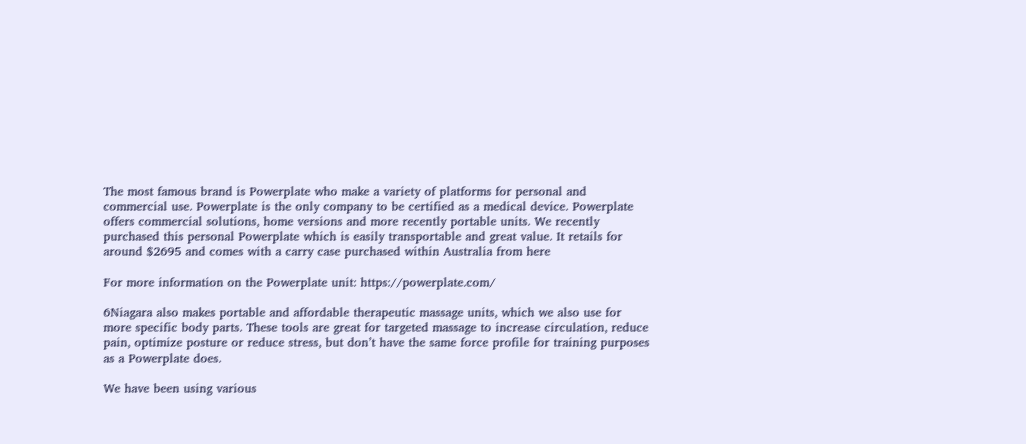The most famous brand is Powerplate who make a variety of platforms for personal and commercial use. Powerplate is the only company to be certified as a medical device. Powerplate offers commercial solutions, home versions and more recently portable units. We recently purchased this personal Powerplate which is easily transportable and great value. It retails for around $2695 and comes with a carry case purchased within Australia from here

For more information on the Powerplate unit: https://powerplate.com/

6Niagara also makes portable and affordable therapeutic massage units, which we also use for more specific body parts. These tools are great for targeted massage to increase circulation, reduce pain, optimize posture or reduce stress, but don’t have the same force profile for training purposes as a Powerplate does.

We have been using various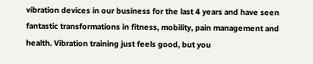vibration devices in our business for the last 4 years and have seen fantastic transformations in fitness, mobility, pain management and health. Vibration training just feels good, but you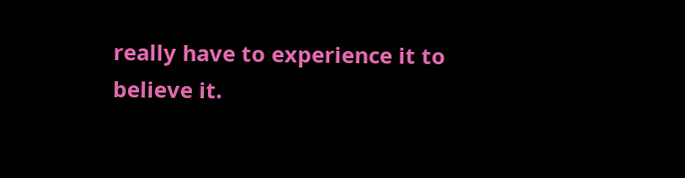really have to experience it to believe it.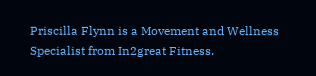Priscilla Flynn is a Movement and Wellness Specialist from In2great Fitness.